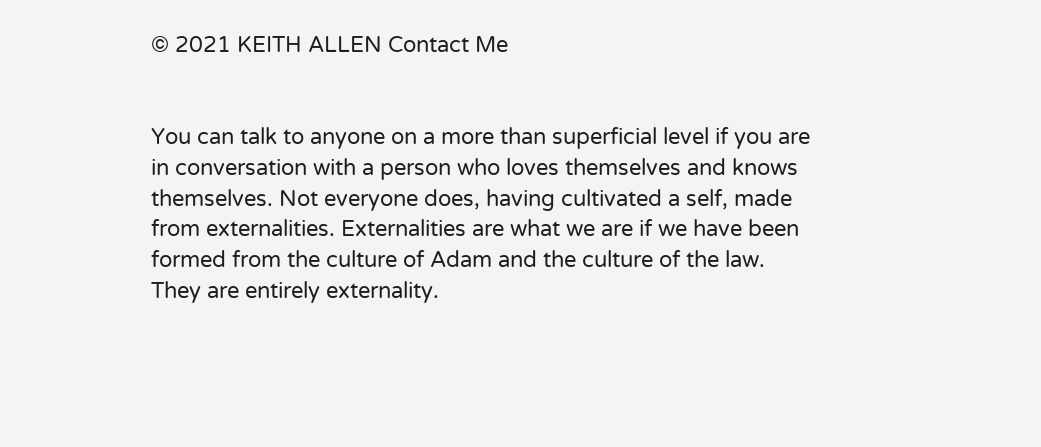© 2021 KEITH ALLEN Contact Me


You can talk to anyone on a more than superficial level if you are in conversation with a person who loves themselves and knows themselves. Not everyone does, having cultivated a self, made from externalities. Externalities are what we are if we have been formed from the culture of Adam and the culture of the law. They are entirely externality.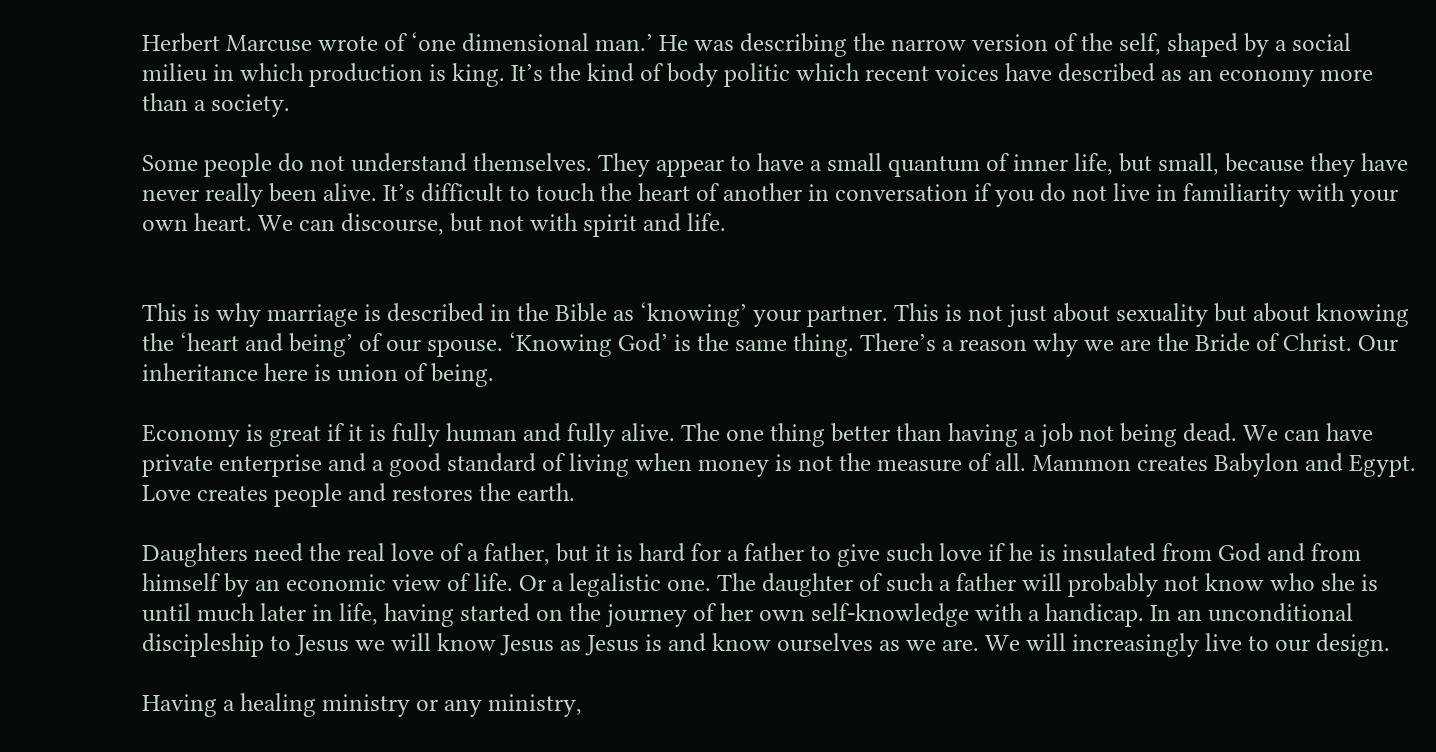Herbert Marcuse wrote of ‘one dimensional man.’ He was describing the narrow version of the self, shaped by a social milieu in which production is king. It’s the kind of body politic which recent voices have described as an economy more than a society.

Some people do not understand themselves. They appear to have a small quantum of inner life, but small, because they have never really been alive. It’s difficult to touch the heart of another in conversation if you do not live in familiarity with your own heart. We can discourse, but not with spirit and life.


This is why marriage is described in the Bible as ‘knowing’ your partner. This is not just about sexuality but about knowing the ‘heart and being’ of our spouse. ‘Knowing God’ is the same thing. There’s a reason why we are the Bride of Christ. Our inheritance here is union of being.

Economy is great if it is fully human and fully alive. The one thing better than having a job not being dead. We can have private enterprise and a good standard of living when money is not the measure of all. Mammon creates Babylon and Egypt. Love creates people and restores the earth.

Daughters need the real love of a father, but it is hard for a father to give such love if he is insulated from God and from himself by an economic view of life. Or a legalistic one. The daughter of such a father will probably not know who she is until much later in life, having started on the journey of her own self-knowledge with a handicap. In an unconditional discipleship to Jesus we will know Jesus as Jesus is and know ourselves as we are. We will increasingly live to our design.

Having a healing ministry or any ministry,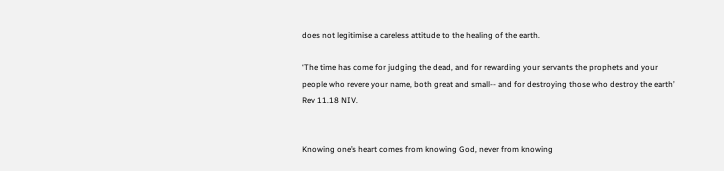does not legitimise a careless attitude to the healing of the earth.

‘The time has come for judging the dead, and for rewarding your servants the prophets and your people who revere your name, both great and small-- and for destroying those who destroy the earth’ Rev 11.18 NIV.


Knowing one’s heart comes from knowing God, never from knowing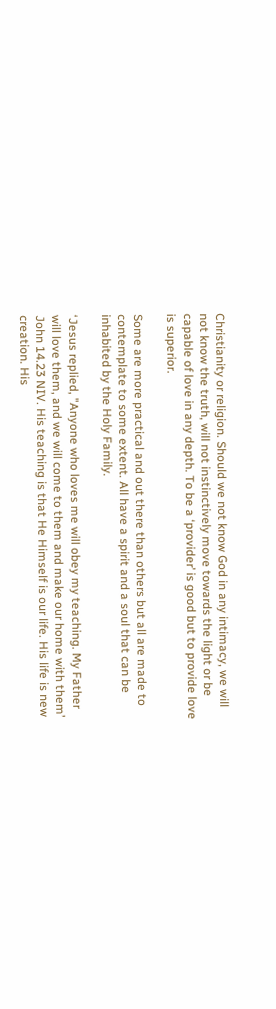Christianity or religion. Should we not know God in any intimacy, we will not know the truth, will not instinctively move towards the light or be capable of love in any depth. To be a ‘provider’ is good but to provide love is superior.

Some are more practical and out there than others but all are made to contemplate to some extent. All have a spirit and a soul that can be inhabited by the Holy Family.

‘Jesus replied, "Anyone who loves me will obey my teaching. My Father will love them, and we will come to them and make our home with them’ John 14.23 NIV. His teaching is that He Himself is our life. His life is new creation. His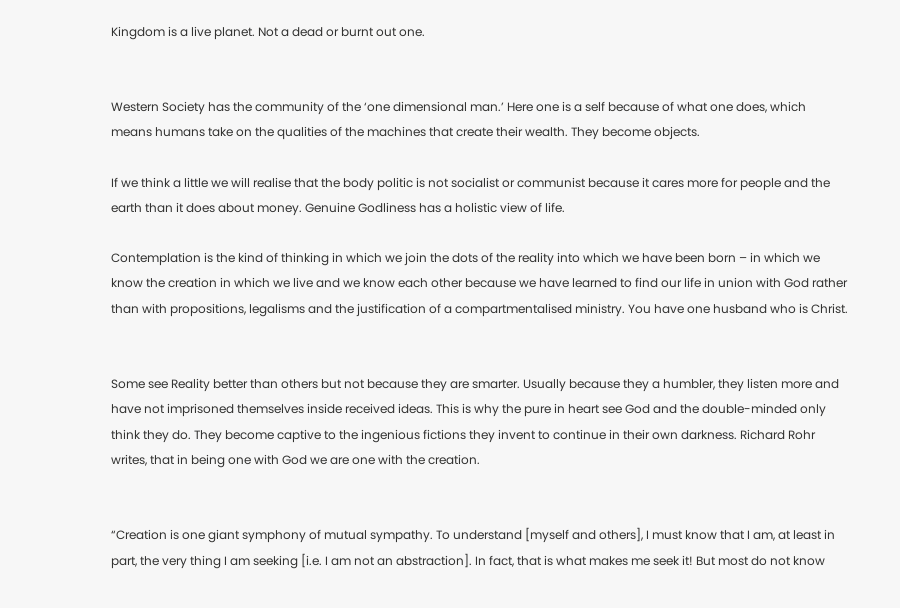Kingdom is a live planet. Not a dead or burnt out one.


Western Society has the community of the ‘one dimensional man.’ Here one is a self because of what one does, which means humans take on the qualities of the machines that create their wealth. They become objects.

If we think a little we will realise that the body politic is not socialist or communist because it cares more for people and the earth than it does about money. Genuine Godliness has a holistic view of life.

Contemplation is the kind of thinking in which we join the dots of the reality into which we have been born – in which we know the creation in which we live and we know each other because we have learned to find our life in union with God rather than with propositions, legalisms and the justification of a compartmentalised ministry. You have one husband who is Christ.


Some see Reality better than others but not because they are smarter. Usually because they a humbler, they listen more and have not imprisoned themselves inside received ideas. This is why the pure in heart see God and the double-minded only think they do. They become captive to the ingenious fictions they invent to continue in their own darkness. Richard Rohr writes, that in being one with God we are one with the creation.


“Creation is one giant symphony of mutual sympathy. To understand [myself and others], I must know that I am, at least in part, the very thing I am seeking [i.e. I am not an abstraction]. In fact, that is what makes me seek it! But most do not know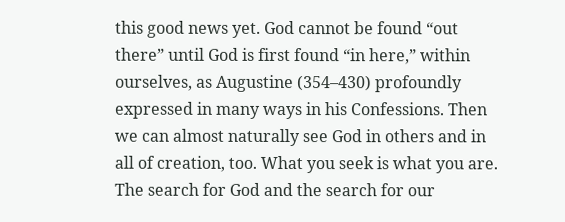this good news yet. God cannot be found “out there” until God is first found “in here,” within ourselves, as Augustine (354–430) profoundly expressed in many ways in his Confessions. Then we can almost naturally see God in others and in all of creation, too. What you seek is what you are. The search for God and the search for our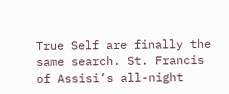True Self are finally the same search. St. Francis of Assisi’s all-night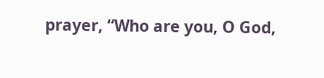prayer, “Who are you, O God,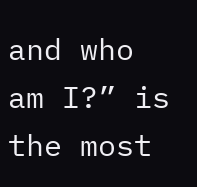and who am I?” is the most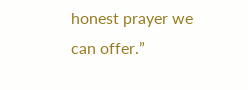honest prayer we can offer.”